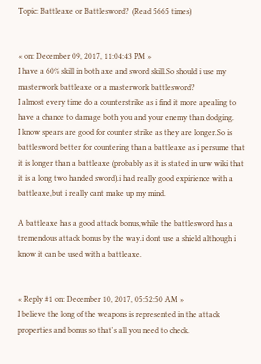Topic: Battleaxe or Battlesword?  (Read 5665 times)


« on: December 09, 2017, 11:04:43 PM »
I have a 60% skill in both axe and sword skill.So should i use my masterwork battleaxe or a masterwork battlesword?
I almost every time do a counterstrike as i find it more apealing to have a chance to damage both you and your enemy than dodging.
I know spears are good for counter strike as they are longer.So is battlesword better for countering than a battleaxe as i persume that it is longer than a battleaxe (probably as it is stated in urw wiki that it is a long two handed sword).i had really good expirience with a battleaxe,but i really cant make up my mind.

A battleaxe has a good attack bonus,while the battlesword has a tremendous attack bonus by the way.i dont use a shield although i know it can be used with a battleaxe.


« Reply #1 on: December 10, 2017, 05:52:50 AM »
I believe the long of the weapons is represented in the attack properties and bonus so that's all you need to check.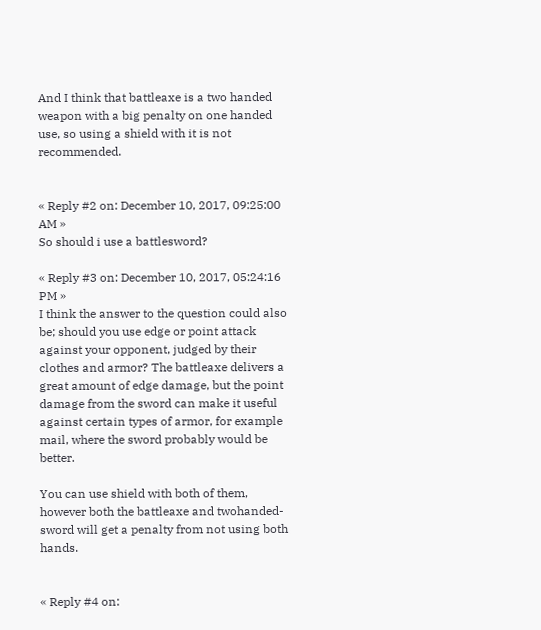And I think that battleaxe is a two handed weapon with a big penalty on one handed use, so using a shield with it is not recommended.


« Reply #2 on: December 10, 2017, 09:25:00 AM »
So should i use a battlesword?

« Reply #3 on: December 10, 2017, 05:24:16 PM »
I think the answer to the question could also be; should you use edge or point attack against your opponent, judged by their clothes and armor? The battleaxe delivers a great amount of edge damage, but the point damage from the sword can make it useful against certain types of armor, for example mail, where the sword probably would be better.

You can use shield with both of them, however both the battleaxe and twohanded-sword will get a penalty from not using both hands.


« Reply #4 on: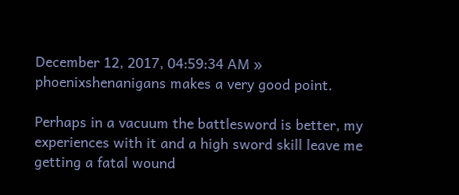December 12, 2017, 04:59:34 AM »
phoenixshenanigans makes a very good point.

Perhaps in a vacuum the battlesword is better, my experiences with it and a high sword skill leave me getting a fatal wound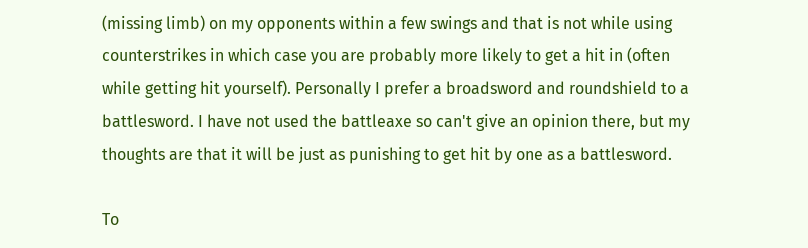(missing limb) on my opponents within a few swings and that is not while using counterstrikes in which case you are probably more likely to get a hit in (often while getting hit yourself). Personally I prefer a broadsword and roundshield to a battlesword. I have not used the battleaxe so can't give an opinion there, but my thoughts are that it will be just as punishing to get hit by one as a battlesword.

To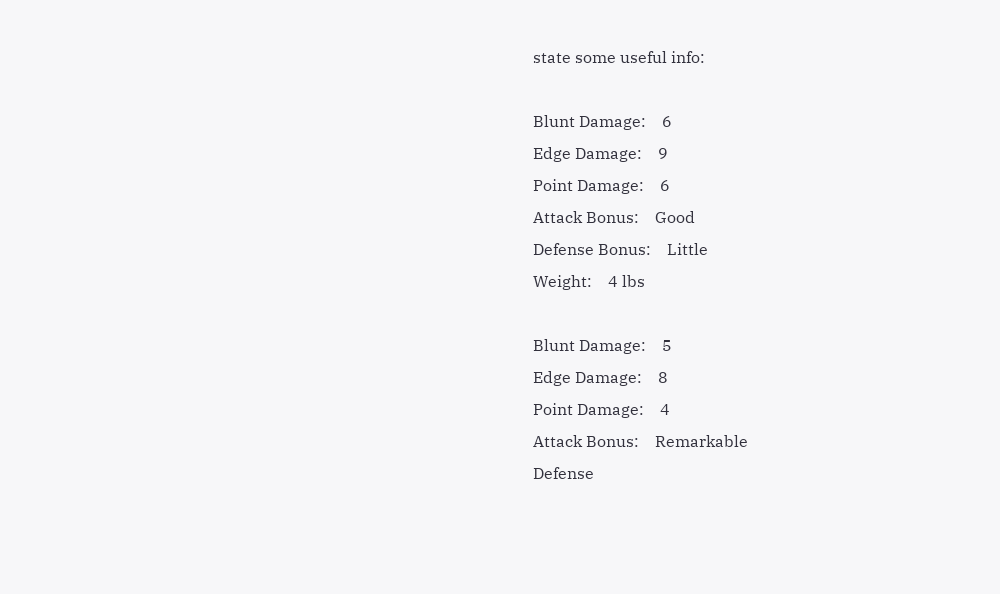state some useful info:

Blunt Damage:    6
Edge Damage:    9
Point Damage:    6
Attack Bonus:    Good
Defense Bonus:    Little
Weight:    4 lbs

Blunt Damage:    5
Edge Damage:    8
Point Damage:    4
Attack Bonus:    Remarkable
Defense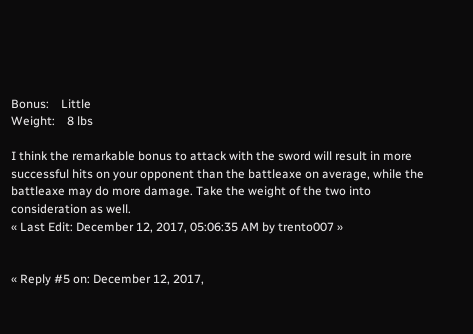Bonus:    Little
Weight:    8 lbs

I think the remarkable bonus to attack with the sword will result in more successful hits on your opponent than the battleaxe on average, while the battleaxe may do more damage. Take the weight of the two into consideration as well.
« Last Edit: December 12, 2017, 05:06:35 AM by trento007 »


« Reply #5 on: December 12, 2017,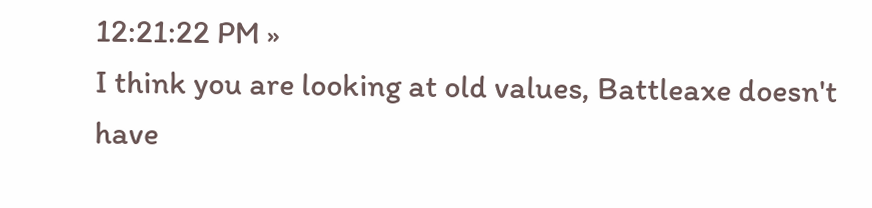12:21:22 PM »
I think you are looking at old values, Battleaxe doesn't have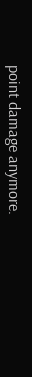point damage anymore.